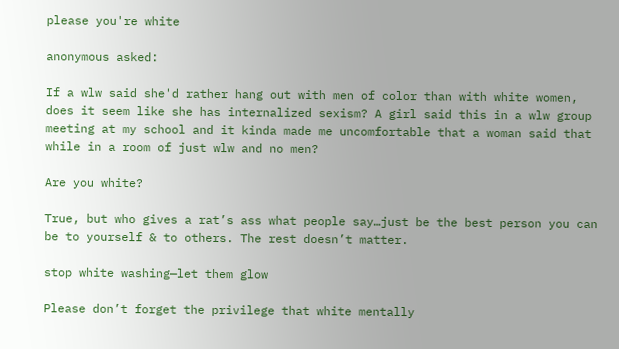please you're white

anonymous asked:

If a wlw said she'd rather hang out with men of color than with white women, does it seem like she has internalized sexism? A girl said this in a wlw group meeting at my school and it kinda made me uncomfortable that a woman said that while in a room of just wlw and no men?

Are you white?

True, but who gives a rat’s ass what people say…just be the best person you can be to yourself & to others. The rest doesn’t matter.

stop white washing—let them glow

Please don’t forget the privilege that white mentally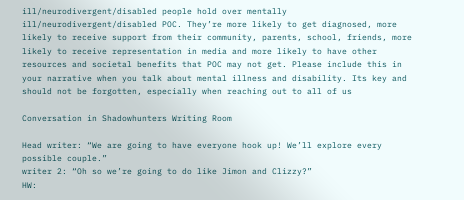ill/neurodivergent/disabled people hold over mentally ill/neurodivergent/disabled POC. They’re more likely to get diagnosed, more likely to receive support from their community, parents, school, friends, more likely to receive representation in media and more likely to have other resources and societal benefits that POC may not get. Please include this in your narrative when you talk about mental illness and disability. Its key and should not be forgotten, especially when reaching out to all of us

Conversation in Shadowhunters Writing Room

Head writer: “We are going to have everyone hook up! We’ll explore every possible couple.”
writer 2: “Oh so we’re going to do like Jimon and Clizzy?”
HW: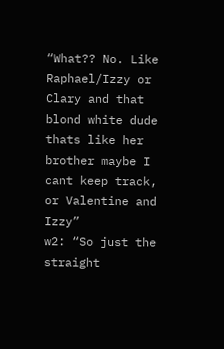“What?? No. Like Raphael/Izzy or Clary and that blond white dude thats like her brother maybe I cant keep track, or Valentine and Izzy”
w2: “So just the straight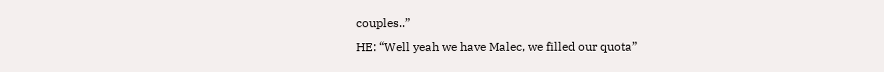couples..”
HE: “Well yeah we have Malec, we filled our quota”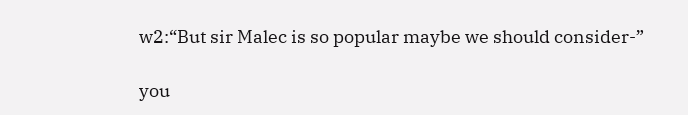w2:“But sir Malec is so popular maybe we should consider-”

you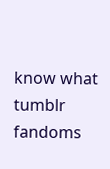know what tumblr fandoms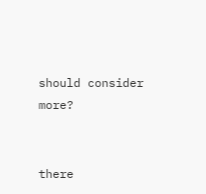should consider more?


there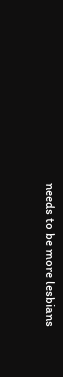needs to be more lesbians